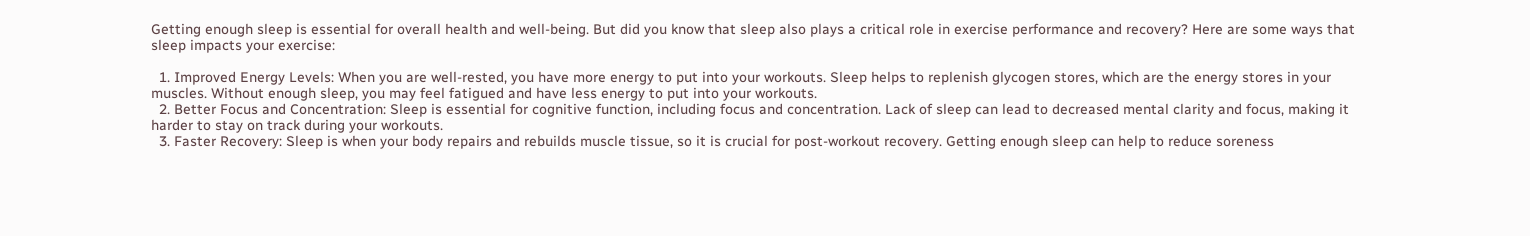Getting enough sleep is essential for overall health and well-being. But did you know that sleep also plays a critical role in exercise performance and recovery? Here are some ways that sleep impacts your exercise:

  1. Improved Energy Levels: When you are well-rested, you have more energy to put into your workouts. Sleep helps to replenish glycogen stores, which are the energy stores in your muscles. Without enough sleep, you may feel fatigued and have less energy to put into your workouts.
  2. Better Focus and Concentration: Sleep is essential for cognitive function, including focus and concentration. Lack of sleep can lead to decreased mental clarity and focus, making it harder to stay on track during your workouts.
  3. Faster Recovery: Sleep is when your body repairs and rebuilds muscle tissue, so it is crucial for post-workout recovery. Getting enough sleep can help to reduce soreness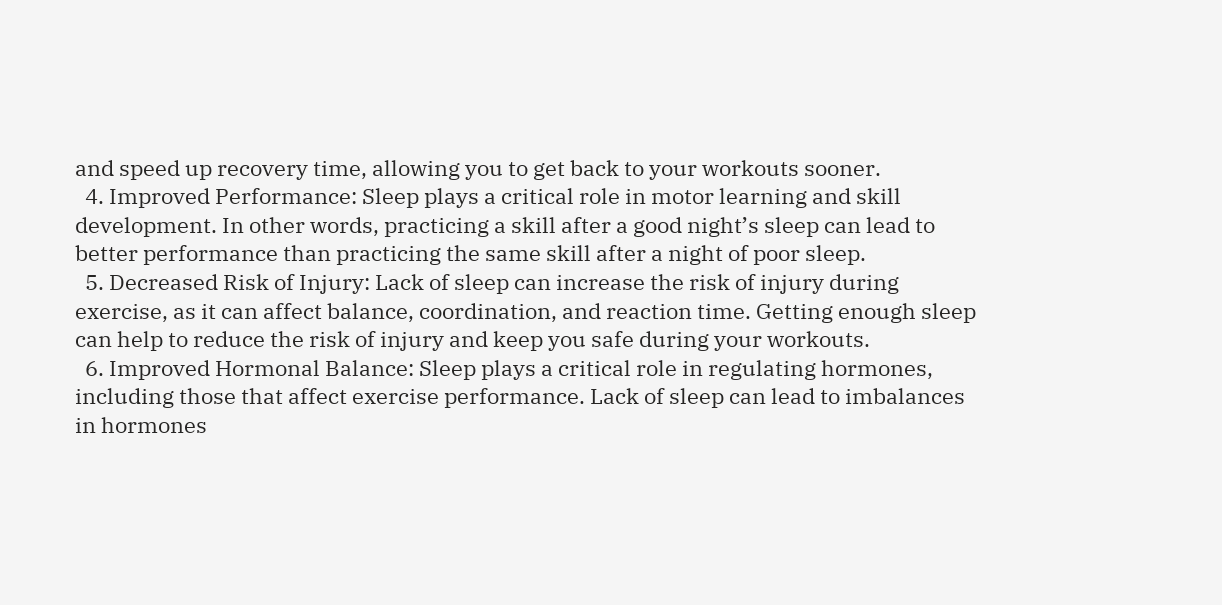and speed up recovery time, allowing you to get back to your workouts sooner.
  4. Improved Performance: Sleep plays a critical role in motor learning and skill development. In other words, practicing a skill after a good night’s sleep can lead to better performance than practicing the same skill after a night of poor sleep.
  5. Decreased Risk of Injury: Lack of sleep can increase the risk of injury during exercise, as it can affect balance, coordination, and reaction time. Getting enough sleep can help to reduce the risk of injury and keep you safe during your workouts.
  6. Improved Hormonal Balance: Sleep plays a critical role in regulating hormones, including those that affect exercise performance. Lack of sleep can lead to imbalances in hormones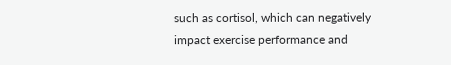such as cortisol, which can negatively impact exercise performance and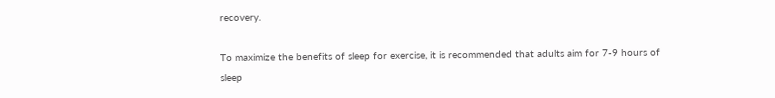recovery.

To maximize the benefits of sleep for exercise, it is recommended that adults aim for 7-9 hours of sleep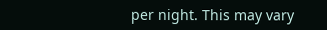per night. This may vary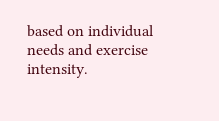based on individual needs and exercise intensity.